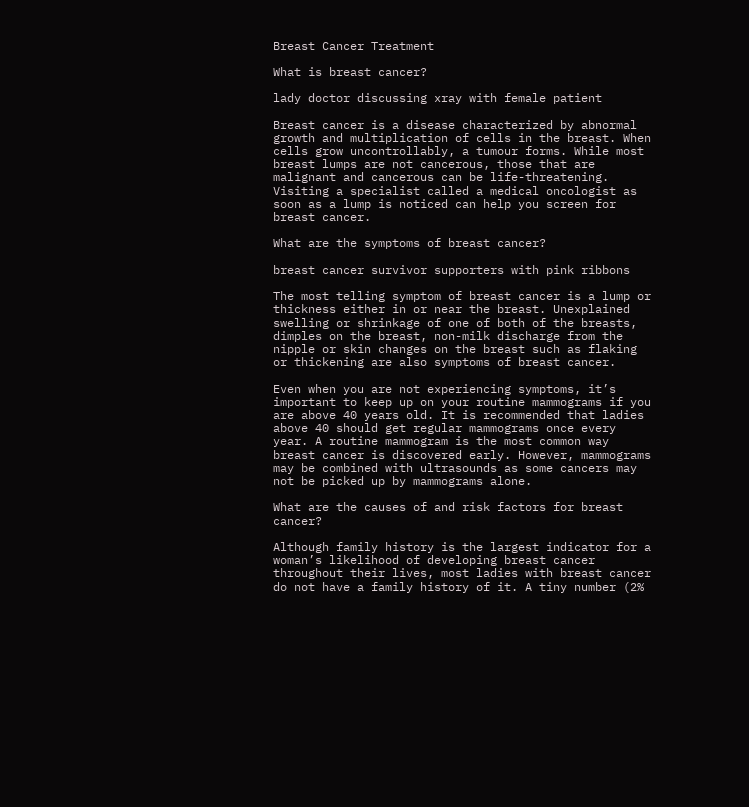Breast Cancer Treatment

What is breast cancer?

lady doctor discussing xray with female patient

Breast cancer is a disease characterized by abnormal growth and multiplication of cells in the breast. When cells grow uncontrollably, a tumour forms. While most breast lumps are not cancerous, those that are malignant and cancerous can be life-threatening. Visiting a specialist called a medical oncologist as soon as a lump is noticed can help you screen for breast cancer.

What are the symptoms of breast cancer?

breast cancer survivor supporters with pink ribbons

The most telling symptom of breast cancer is a lump or thickness either in or near the breast. Unexplained swelling or shrinkage of one of both of the breasts, dimples on the breast, non-milk discharge from the nipple or skin changes on the breast such as flaking or thickening are also symptoms of breast cancer.

Even when you are not experiencing symptoms, it’s important to keep up on your routine mammograms if you are above 40 years old. It is recommended that ladies above 40 should get regular mammograms once every year. A routine mammogram is the most common way breast cancer is discovered early. However, mammograms may be combined with ultrasounds as some cancers may not be picked up by mammograms alone.

What are the causes of and risk factors for breast cancer?

Although family history is the largest indicator for a woman’s likelihood of developing breast cancer throughout their lives, most ladies with breast cancer do not have a family history of it. A tiny number (2%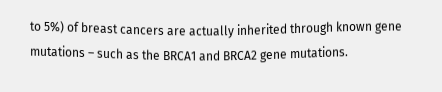to 5%) of breast cancers are actually inherited through known gene mutations – such as the BRCA1 and BRCA2 gene mutations.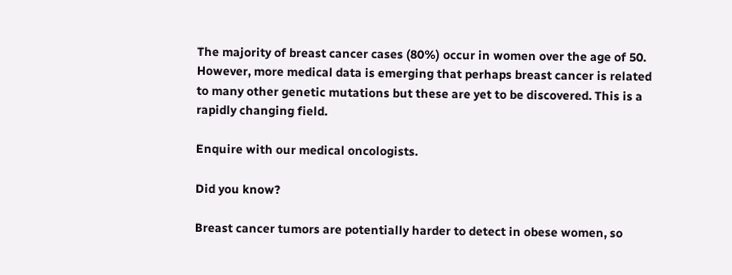The majority of breast cancer cases (80%) occur in women over the age of 50. However, more medical data is emerging that perhaps breast cancer is related to many other genetic mutations but these are yet to be discovered. This is a rapidly changing field.

Enquire with our medical oncologists.

Did you know?

Breast cancer tumors are potentially harder to detect in obese women, so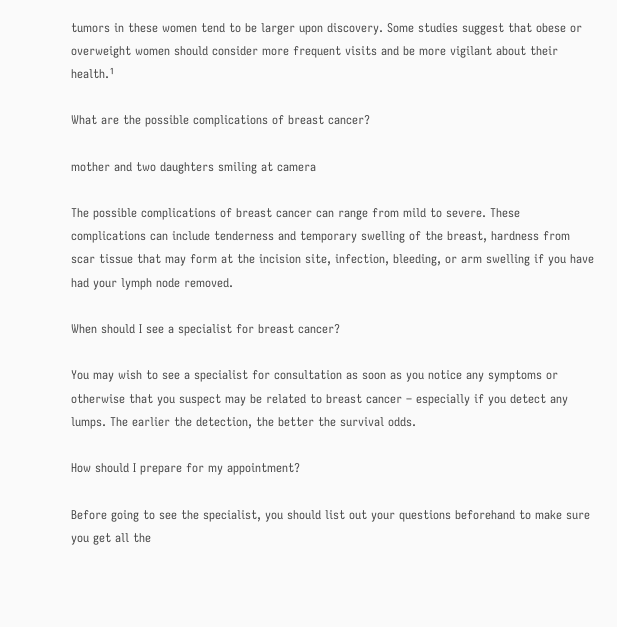tumors in these women tend to be larger upon discovery. Some studies suggest that obese or overweight women should consider more frequent visits and be more vigilant about their health.¹

What are the possible complications of breast cancer?

mother and two daughters smiling at camera

The possible complications of breast cancer can range from mild to severe. These complications can include tenderness and temporary swelling of the breast, hardness from scar tissue that may form at the incision site, infection, bleeding, or arm swelling if you have had your lymph node removed.

When should I see a specialist for breast cancer?

You may wish to see a specialist for consultation as soon as you notice any symptoms or otherwise that you suspect may be related to breast cancer – especially if you detect any lumps. The earlier the detection, the better the survival odds.

How should I prepare for my appointment?

Before going to see the specialist, you should list out your questions beforehand to make sure you get all the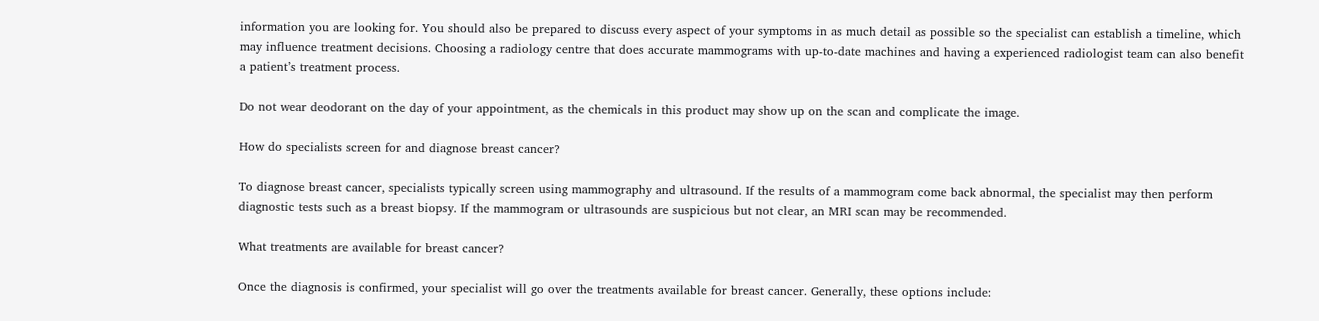information you are looking for. You should also be prepared to discuss every aspect of your symptoms in as much detail as possible so the specialist can establish a timeline, which may influence treatment decisions. Choosing a radiology centre that does accurate mammograms with up-to-date machines and having a experienced radiologist team can also benefit a patient’s treatment process.

Do not wear deodorant on the day of your appointment, as the chemicals in this product may show up on the scan and complicate the image.

How do specialists screen for and diagnose breast cancer?

To diagnose breast cancer, specialists typically screen using mammography and ultrasound. If the results of a mammogram come back abnormal, the specialist may then perform diagnostic tests such as a breast biopsy. If the mammogram or ultrasounds are suspicious but not clear, an MRI scan may be recommended.

What treatments are available for breast cancer?

Once the diagnosis is confirmed, your specialist will go over the treatments available for breast cancer. Generally, these options include: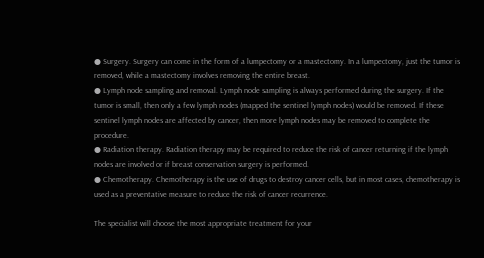● Surgery. Surgery can come in the form of a lumpectomy or a mastectomy. In a lumpectomy, just the tumor is removed, while a mastectomy involves removing the entire breast.
● Lymph node sampling and removal. Lymph node sampling is always performed during the surgery. If the tumor is small, then only a few lymph nodes (mapped the sentinel lymph nodes) would be removed. If these sentinel lymph nodes are affected by cancer, then more lymph nodes may be removed to complete the procedure.
● Radiation therapy. Radiation therapy may be required to reduce the risk of cancer returning if the lymph nodes are involved or if breast conservation surgery is performed.
● Chemotherapy. Chemotherapy is the use of drugs to destroy cancer cells, but in most cases, chemotherapy is used as a preventative measure to reduce the risk of cancer recurrence.

The specialist will choose the most appropriate treatment for your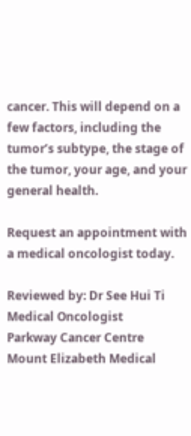cancer. This will depend on a few factors, including the tumor’s subtype, the stage of the tumor, your age, and your general health.

Request an appointment with a medical oncologist today.

Reviewed by: Dr See Hui Ti
Medical Oncologist
Parkway Cancer Centre
Mount Elizabeth Medical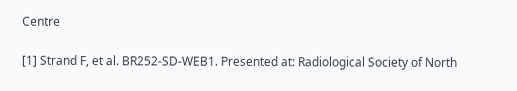Centre

[1] Strand F, et al. BR252-SD-WEB1. Presented at: Radiological Society of North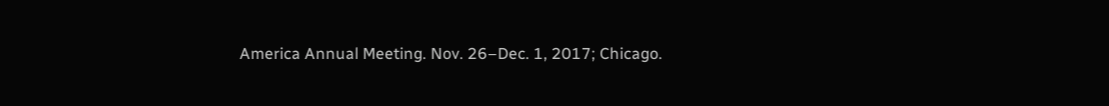America Annual Meeting. Nov. 26–Dec. 1, 2017; Chicago.